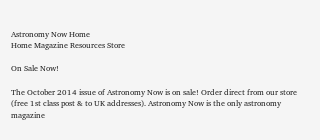Astronomy Now Home
Home Magazine Resources Store

On Sale Now!

The October 2014 issue of Astronomy Now is on sale! Order direct from our store (free 1st class post & to UK addresses). Astronomy Now is the only astronomy magazine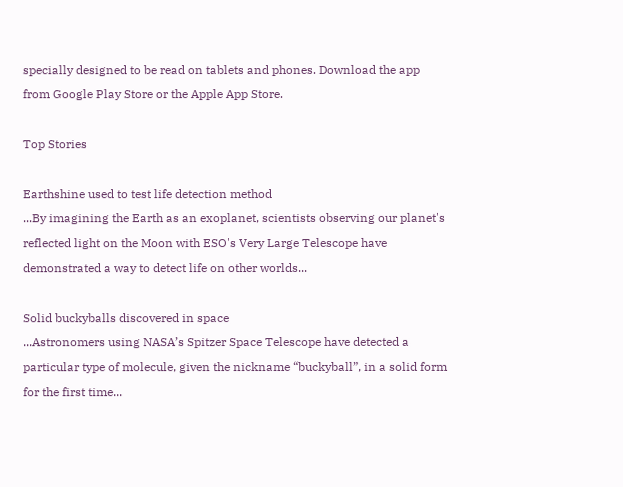specially designed to be read on tablets and phones. Download the app from Google Play Store or the Apple App Store.

Top Stories

Earthshine used to test life detection method
...By imagining the Earth as an exoplanet, scientists observing our planet's reflected light on the Moon with ESO's Very Large Telescope have demonstrated a way to detect life on other worlds...

Solid buckyballs discovered in space
...Astronomers using NASA’s Spitzer Space Telescope have detected a particular type of molecule, given the nickname “buckyball”, in a solid form for the first time...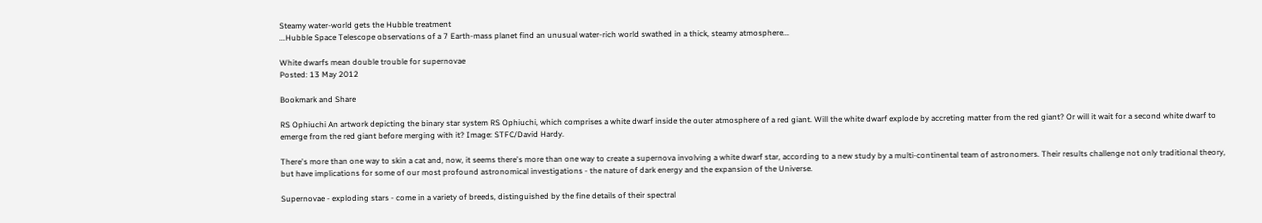Steamy water-world gets the Hubble treatment
...Hubble Space Telescope observations of a 7 Earth-mass planet find an unusual water-rich world swathed in a thick, steamy atmosphere...

White dwarfs mean double trouble for supernovae
Posted: 13 May 2012

Bookmark and Share

RS Ophiuchi An artwork depicting the binary star system RS Ophiuchi, which comprises a white dwarf inside the outer atmosphere of a red giant. Will the white dwarf explode by accreting matter from the red giant? Or will it wait for a second white dwarf to emerge from the red giant before merging with it? Image: STFC/David Hardy.

There's more than one way to skin a cat and, now, it seems there's more than one way to create a supernova involving a white dwarf star, according to a new study by a multi-continental team of astronomers. Their results challenge not only traditional theory, but have implications for some of our most profound astronomical investigations - the nature of dark energy and the expansion of the Universe.

Supernovae - exploding stars - come in a variety of breeds, distinguished by the fine details of their spectral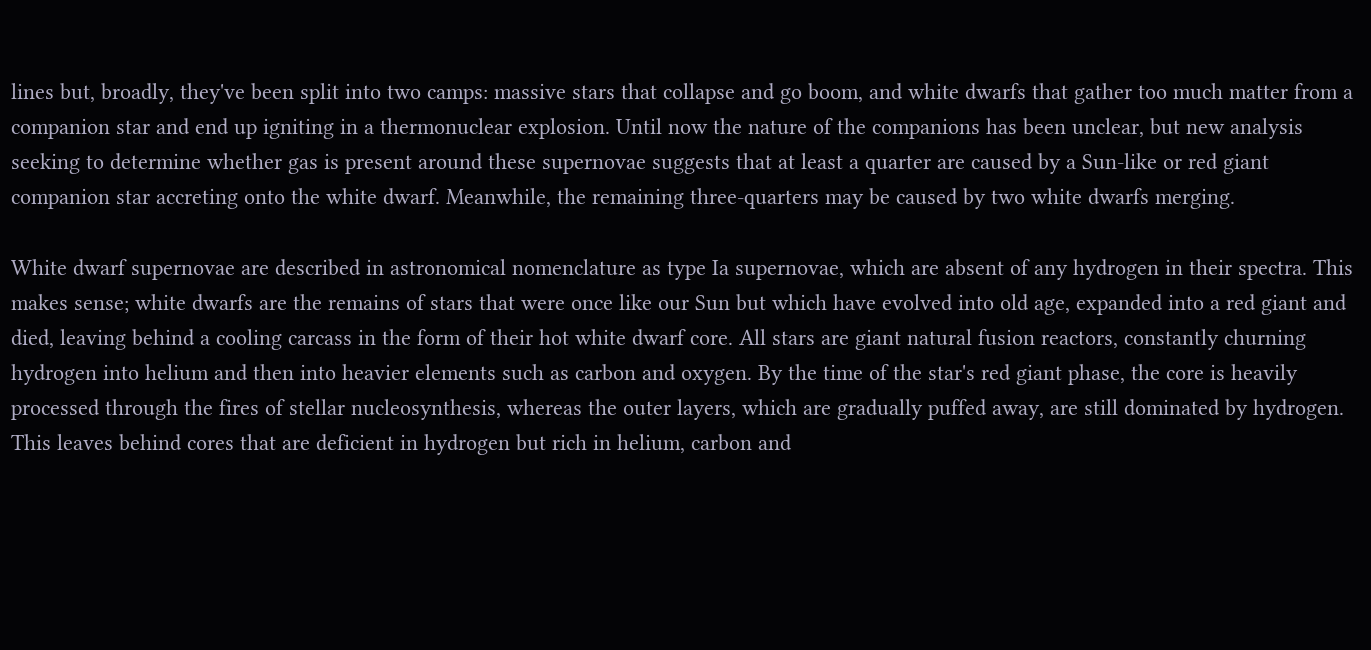lines but, broadly, they've been split into two camps: massive stars that collapse and go boom, and white dwarfs that gather too much matter from a companion star and end up igniting in a thermonuclear explosion. Until now the nature of the companions has been unclear, but new analysis seeking to determine whether gas is present around these supernovae suggests that at least a quarter are caused by a Sun-like or red giant companion star accreting onto the white dwarf. Meanwhile, the remaining three-quarters may be caused by two white dwarfs merging.

White dwarf supernovae are described in astronomical nomenclature as type Ia supernovae, which are absent of any hydrogen in their spectra. This makes sense; white dwarfs are the remains of stars that were once like our Sun but which have evolved into old age, expanded into a red giant and died, leaving behind a cooling carcass in the form of their hot white dwarf core. All stars are giant natural fusion reactors, constantly churning hydrogen into helium and then into heavier elements such as carbon and oxygen. By the time of the star's red giant phase, the core is heavily processed through the fires of stellar nucleosynthesis, whereas the outer layers, which are gradually puffed away, are still dominated by hydrogen. This leaves behind cores that are deficient in hydrogen but rich in helium, carbon and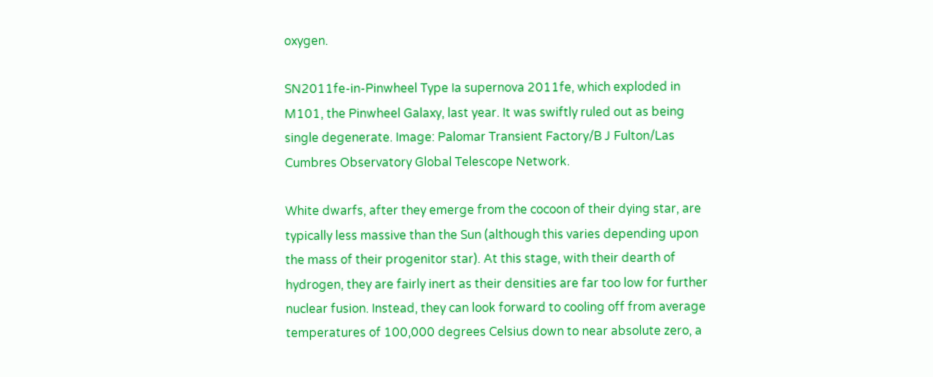oxygen.

SN2011fe-in-Pinwheel Type Ia supernova 2011fe, which exploded in M101, the Pinwheel Galaxy, last year. It was swiftly ruled out as being single degenerate. Image: Palomar Transient Factory/B J Fulton/Las Cumbres Observatory Global Telescope Network.

White dwarfs, after they emerge from the cocoon of their dying star, are typically less massive than the Sun (although this varies depending upon the mass of their progenitor star). At this stage, with their dearth of hydrogen, they are fairly inert as their densities are far too low for further nuclear fusion. Instead, they can look forward to cooling off from average temperatures of 100,000 degrees Celsius down to near absolute zero, a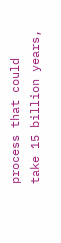process that could take 15 billion years,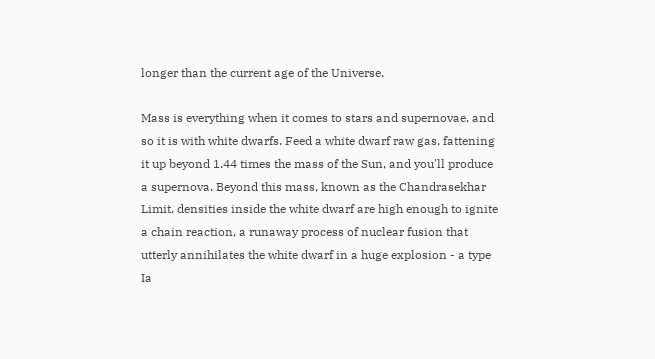longer than the current age of the Universe.

Mass is everything when it comes to stars and supernovae, and so it is with white dwarfs. Feed a white dwarf raw gas, fattening it up beyond 1.44 times the mass of the Sun, and you'll produce a supernova. Beyond this mass, known as the Chandrasekhar Limit, densities inside the white dwarf are high enough to ignite a chain reaction, a runaway process of nuclear fusion that utterly annihilates the white dwarf in a huge explosion - a type Ia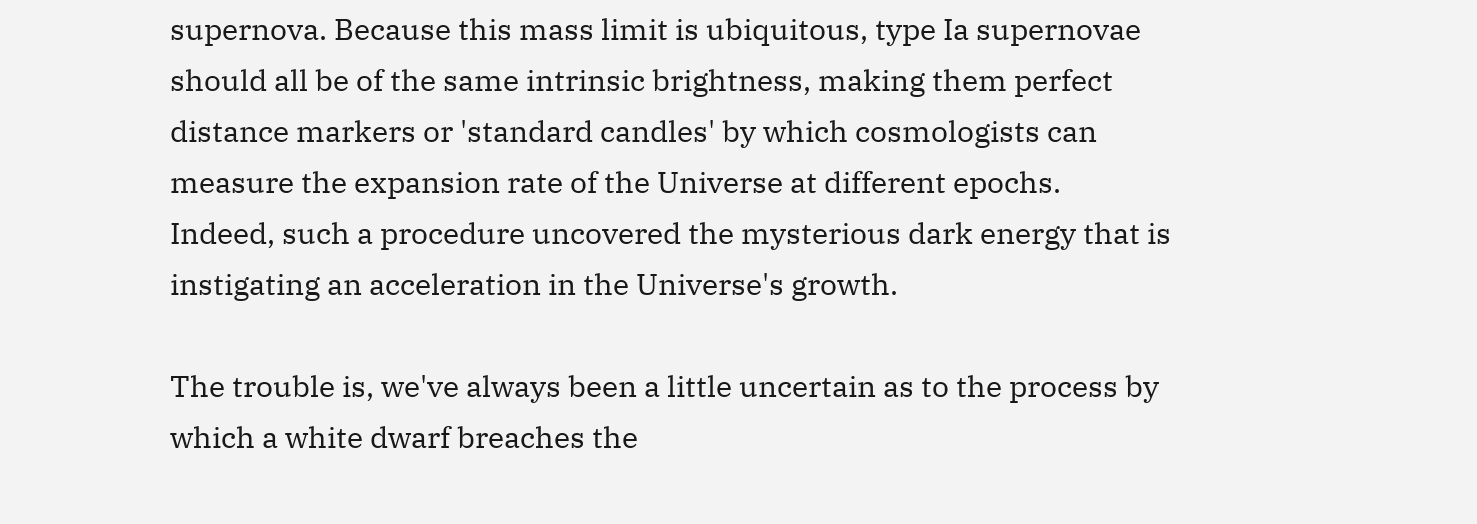supernova. Because this mass limit is ubiquitous, type Ia supernovae should all be of the same intrinsic brightness, making them perfect distance markers or 'standard candles' by which cosmologists can measure the expansion rate of the Universe at different epochs. Indeed, such a procedure uncovered the mysterious dark energy that is instigating an acceleration in the Universe's growth.

The trouble is, we've always been a little uncertain as to the process by which a white dwarf breaches the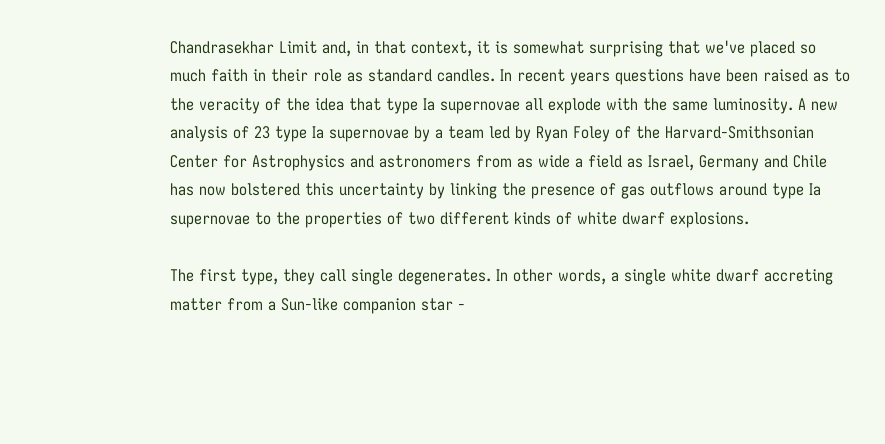Chandrasekhar Limit and, in that context, it is somewhat surprising that we've placed so much faith in their role as standard candles. In recent years questions have been raised as to the veracity of the idea that type Ia supernovae all explode with the same luminosity. A new analysis of 23 type Ia supernovae by a team led by Ryan Foley of the Harvard-Smithsonian Center for Astrophysics and astronomers from as wide a field as Israel, Germany and Chile has now bolstered this uncertainty by linking the presence of gas outflows around type Ia supernovae to the properties of two different kinds of white dwarf explosions.

The first type, they call single degenerates. In other words, a single white dwarf accreting matter from a Sun-like companion star -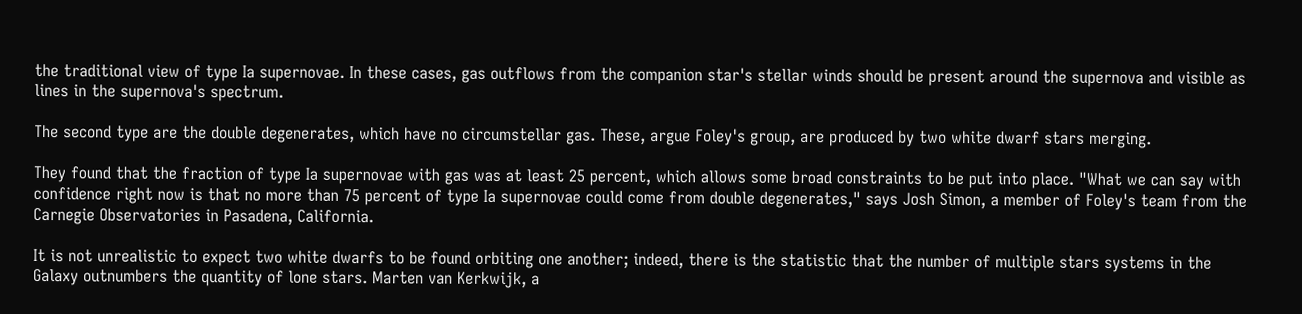the traditional view of type Ia supernovae. In these cases, gas outflows from the companion star's stellar winds should be present around the supernova and visible as lines in the supernova's spectrum.

The second type are the double degenerates, which have no circumstellar gas. These, argue Foley's group, are produced by two white dwarf stars merging.

They found that the fraction of type Ia supernovae with gas was at least 25 percent, which allows some broad constraints to be put into place. "What we can say with confidence right now is that no more than 75 percent of type Ia supernovae could come from double degenerates," says Josh Simon, a member of Foley's team from the Carnegie Observatories in Pasadena, California.

It is not unrealistic to expect two white dwarfs to be found orbiting one another; indeed, there is the statistic that the number of multiple stars systems in the Galaxy outnumbers the quantity of lone stars. Marten van Kerkwijk, a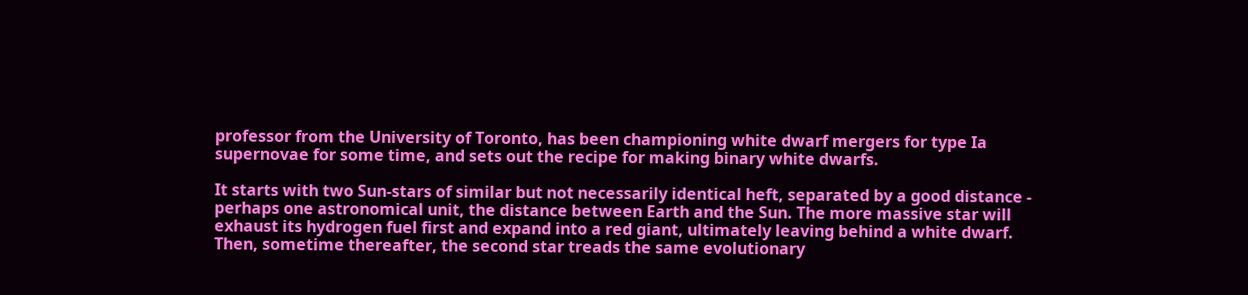professor from the University of Toronto, has been championing white dwarf mergers for type Ia supernovae for some time, and sets out the recipe for making binary white dwarfs.

It starts with two Sun-stars of similar but not necessarily identical heft, separated by a good distance - perhaps one astronomical unit, the distance between Earth and the Sun. The more massive star will exhaust its hydrogen fuel first and expand into a red giant, ultimately leaving behind a white dwarf. Then, sometime thereafter, the second star treads the same evolutionary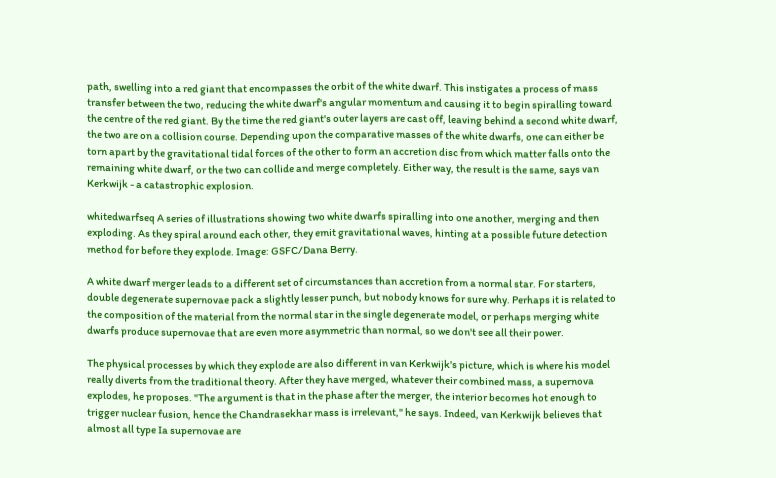path, swelling into a red giant that encompasses the orbit of the white dwarf. This instigates a process of mass transfer between the two, reducing the white dwarf's angular momentum and causing it to begin spiralling toward the centre of the red giant. By the time the red giant's outer layers are cast off, leaving behind a second white dwarf, the two are on a collision course. Depending upon the comparative masses of the white dwarfs, one can either be torn apart by the gravitational tidal forces of the other to form an accretion disc from which matter falls onto the remaining white dwarf, or the two can collide and merge completely. Either way, the result is the same, says van Kerkwijk - a catastrophic explosion.

whitedwarfseq A series of illustrations showing two white dwarfs spiralling into one another, merging and then exploding. As they spiral around each other, they emit gravitational waves, hinting at a possible future detection method for before they explode. Image: GSFC/Dana Berry.

A white dwarf merger leads to a different set of circumstances than accretion from a normal star. For starters, double degenerate supernovae pack a slightly lesser punch, but nobody knows for sure why. Perhaps it is related to the composition of the material from the normal star in the single degenerate model, or perhaps merging white dwarfs produce supernovae that are even more asymmetric than normal, so we don't see all their power.

The physical processes by which they explode are also different in van Kerkwijk's picture, which is where his model really diverts from the traditional theory. After they have merged, whatever their combined mass, a supernova explodes, he proposes. "The argument is that in the phase after the merger, the interior becomes hot enough to trigger nuclear fusion, hence the Chandrasekhar mass is irrelevant," he says. Indeed, van Kerkwijk believes that almost all type Ia supernovae are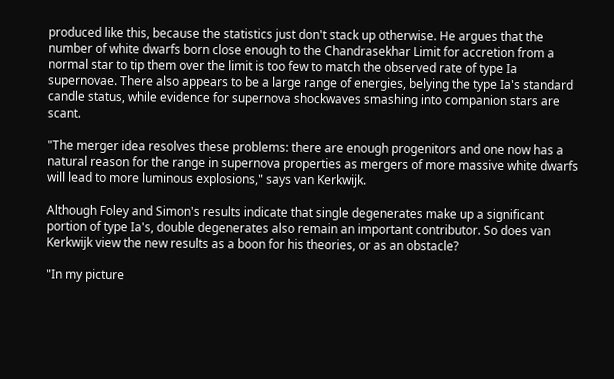produced like this, because the statistics just don't stack up otherwise. He argues that the number of white dwarfs born close enough to the Chandrasekhar Limit for accretion from a normal star to tip them over the limit is too few to match the observed rate of type Ia supernovae. There also appears to be a large range of energies, belying the type Ia's standard candle status, while evidence for supernova shockwaves smashing into companion stars are scant.

"The merger idea resolves these problems: there are enough progenitors and one now has a natural reason for the range in supernova properties as mergers of more massive white dwarfs will lead to more luminous explosions," says van Kerkwijk.

Although Foley and Simon's results indicate that single degenerates make up a significant portion of type Ia's, double degenerates also remain an important contributor. So does van Kerkwijk view the new results as a boon for his theories, or as an obstacle?

"In my picture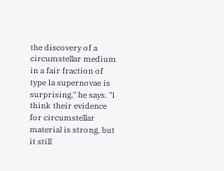the discovery of a circumstellar medium in a fair fraction of type Ia supernovae is surprising," he says. "I think their evidence for circumstellar material is strong, but it still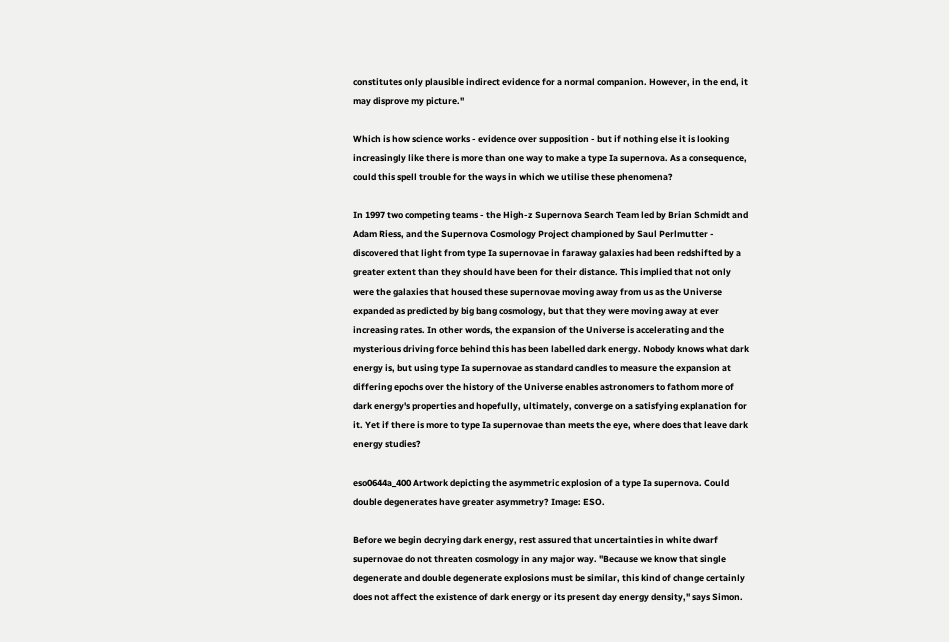constitutes only plausible indirect evidence for a normal companion. However, in the end, it may disprove my picture."

Which is how science works - evidence over supposition - but if nothing else it is looking increasingly like there is more than one way to make a type Ia supernova. As a consequence, could this spell trouble for the ways in which we utilise these phenomena?

In 1997 two competing teams - the High-z Supernova Search Team led by Brian Schmidt and Adam Riess, and the Supernova Cosmology Project championed by Saul Perlmutter - discovered that light from type Ia supernovae in faraway galaxies had been redshifted by a greater extent than they should have been for their distance. This implied that not only were the galaxies that housed these supernovae moving away from us as the Universe expanded as predicted by big bang cosmology, but that they were moving away at ever increasing rates. In other words, the expansion of the Universe is accelerating and the mysterious driving force behind this has been labelled dark energy. Nobody knows what dark energy is, but using type Ia supernovae as standard candles to measure the expansion at differing epochs over the history of the Universe enables astronomers to fathom more of dark energy's properties and hopefully, ultimately, converge on a satisfying explanation for it. Yet if there is more to type Ia supernovae than meets the eye, where does that leave dark energy studies?

eso0644a_400 Artwork depicting the asymmetric explosion of a type Ia supernova. Could double degenerates have greater asymmetry? Image: ESO.

Before we begin decrying dark energy, rest assured that uncertainties in white dwarf supernovae do not threaten cosmology in any major way. "Because we know that single degenerate and double degenerate explosions must be similar, this kind of change certainly does not affect the existence of dark energy or its present day energy density," says Simon.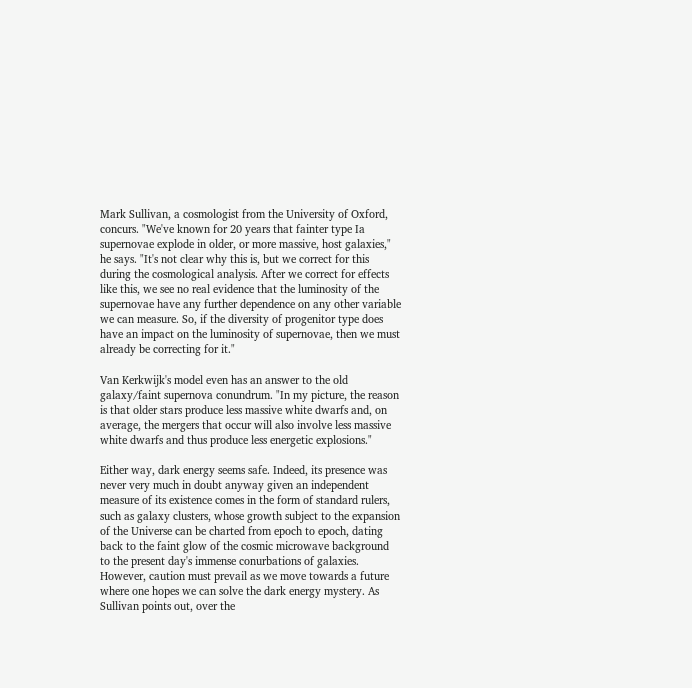Mark Sullivan, a cosmologist from the University of Oxford, concurs. "We've known for 20 years that fainter type Ia supernovae explode in older, or more massive, host galaxies," he says. "It's not clear why this is, but we correct for this during the cosmological analysis. After we correct for effects like this, we see no real evidence that the luminosity of the supernovae have any further dependence on any other variable we can measure. So, if the diversity of progenitor type does have an impact on the luminosity of supernovae, then we must already be correcting for it."

Van Kerkwijk's model even has an answer to the old galaxy/faint supernova conundrum. "In my picture, the reason is that older stars produce less massive white dwarfs and, on average, the mergers that occur will also involve less massive white dwarfs and thus produce less energetic explosions."

Either way, dark energy seems safe. Indeed, its presence was never very much in doubt anyway given an independent measure of its existence comes in the form of standard rulers, such as galaxy clusters, whose growth subject to the expansion of the Universe can be charted from epoch to epoch, dating back to the faint glow of the cosmic microwave background to the present day's immense conurbations of galaxies. However, caution must prevail as we move towards a future where one hopes we can solve the dark energy mystery. As Sullivan points out, over the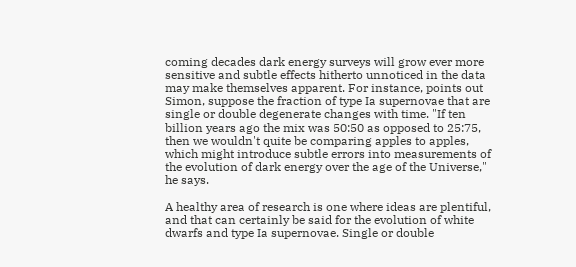coming decades dark energy surveys will grow ever more sensitive and subtle effects hitherto unnoticed in the data may make themselves apparent. For instance, points out Simon, suppose the fraction of type Ia supernovae that are single or double degenerate changes with time. "If ten billion years ago the mix was 50:50 as opposed to 25:75, then we wouldn't quite be comparing apples to apples, which might introduce subtle errors into measurements of the evolution of dark energy over the age of the Universe," he says.

A healthy area of research is one where ideas are plentiful, and that can certainly be said for the evolution of white dwarfs and type Ia supernovae. Single or double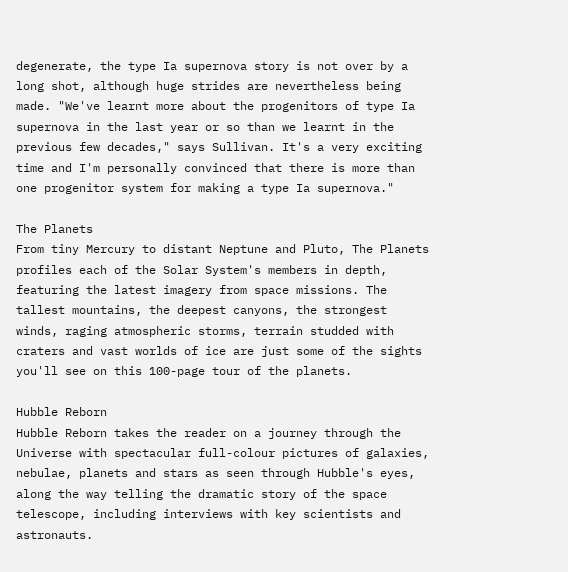degenerate, the type Ia supernova story is not over by a long shot, although huge strides are nevertheless being made. "We've learnt more about the progenitors of type Ia supernova in the last year or so than we learnt in the previous few decades," says Sullivan. It's a very exciting time and I'm personally convinced that there is more than one progenitor system for making a type Ia supernova."

The Planets
From tiny Mercury to distant Neptune and Pluto, The Planets profiles each of the Solar System's members in depth, featuring the latest imagery from space missions. The tallest mountains, the deepest canyons, the strongest winds, raging atmospheric storms, terrain studded with craters and vast worlds of ice are just some of the sights you'll see on this 100-page tour of the planets.

Hubble Reborn
Hubble Reborn takes the reader on a journey through the Universe with spectacular full-colour pictures of galaxies, nebulae, planets and stars as seen through Hubble's eyes, along the way telling the dramatic story of the space telescope, including interviews with key scientists and astronauts.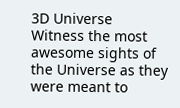3D Universe
Witness the most awesome sights of the Universe as they were meant to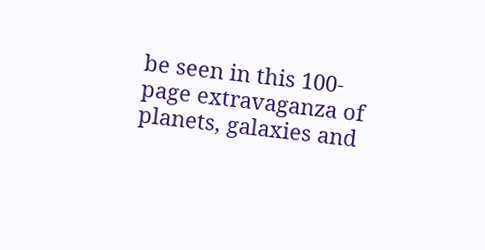be seen in this 100-page extravaganza of planets, galaxies and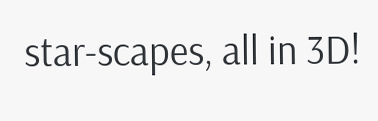star-scapes, all in 3D!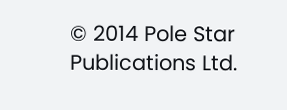© 2014 Pole Star Publications Ltd.